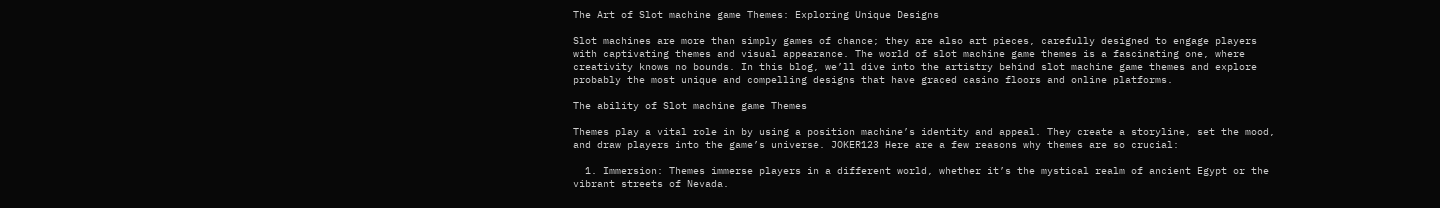The Art of Slot machine game Themes: Exploring Unique Designs

Slot machines are more than simply games of chance; they are also art pieces, carefully designed to engage players with captivating themes and visual appearance. The world of slot machine game themes is a fascinating one, where creativity knows no bounds. In this blog, we’ll dive into the artistry behind slot machine game themes and explore probably the most unique and compelling designs that have graced casino floors and online platforms.

The ability of Slot machine game Themes

Themes play a vital role in by using a position machine’s identity and appeal. They create a storyline, set the mood, and draw players into the game’s universe. JOKER123 Here are a few reasons why themes are so crucial:

  1. Immersion: Themes immerse players in a different world, whether it’s the mystical realm of ancient Egypt or the vibrant streets of Nevada.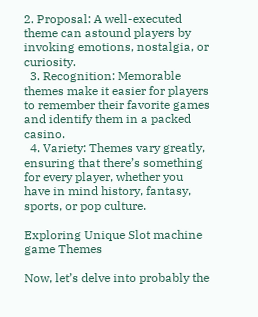2. Proposal: A well-executed theme can astound players by invoking emotions, nostalgia, or curiosity.
  3. Recognition: Memorable themes make it easier for players to remember their favorite games and identify them in a packed casino.
  4. Variety: Themes vary greatly, ensuring that there’s something for every player, whether you have in mind history, fantasy, sports, or pop culture.

Exploring Unique Slot machine game Themes

Now, let’s delve into probably the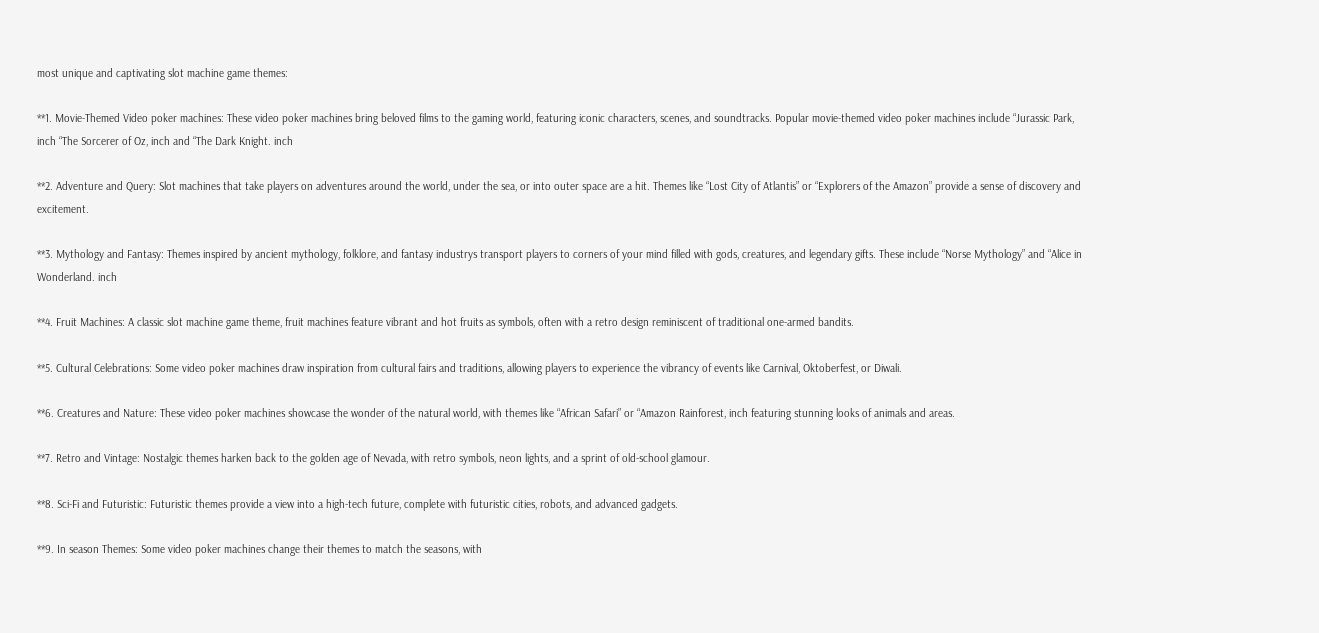most unique and captivating slot machine game themes:

**1. Movie-Themed Video poker machines: These video poker machines bring beloved films to the gaming world, featuring iconic characters, scenes, and soundtracks. Popular movie-themed video poker machines include “Jurassic Park, inch “The Sorcerer of Oz, inch and “The Dark Knight. inch

**2. Adventure and Query: Slot machines that take players on adventures around the world, under the sea, or into outer space are a hit. Themes like “Lost City of Atlantis” or “Explorers of the Amazon” provide a sense of discovery and excitement.

**3. Mythology and Fantasy: Themes inspired by ancient mythology, folklore, and fantasy industrys transport players to corners of your mind filled with gods, creatures, and legendary gifts. These include “Norse Mythology” and “Alice in Wonderland. inch

**4. Fruit Machines: A classic slot machine game theme, fruit machines feature vibrant and hot fruits as symbols, often with a retro design reminiscent of traditional one-armed bandits.

**5. Cultural Celebrations: Some video poker machines draw inspiration from cultural fairs and traditions, allowing players to experience the vibrancy of events like Carnival, Oktoberfest, or Diwali.

**6. Creatures and Nature: These video poker machines showcase the wonder of the natural world, with themes like “African Safari” or “Amazon Rainforest, inch featuring stunning looks of animals and areas.

**7. Retro and Vintage: Nostalgic themes harken back to the golden age of Nevada, with retro symbols, neon lights, and a sprint of old-school glamour.

**8. Sci-Fi and Futuristic: Futuristic themes provide a view into a high-tech future, complete with futuristic cities, robots, and advanced gadgets.

**9. In season Themes: Some video poker machines change their themes to match the seasons, with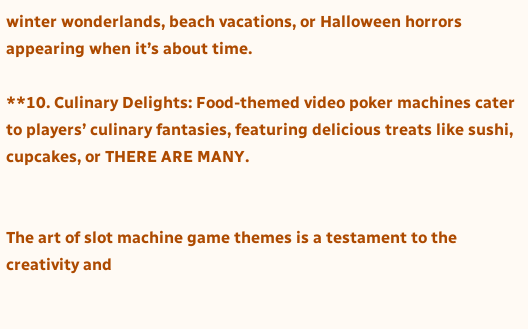winter wonderlands, beach vacations, or Halloween horrors appearing when it’s about time.

**10. Culinary Delights: Food-themed video poker machines cater to players’ culinary fantasies, featuring delicious treats like sushi, cupcakes, or THERE ARE MANY.


The art of slot machine game themes is a testament to the creativity and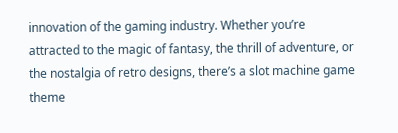innovation of the gaming industry. Whether you’re attracted to the magic of fantasy, the thrill of adventure, or the nostalgia of retro designs, there’s a slot machine game theme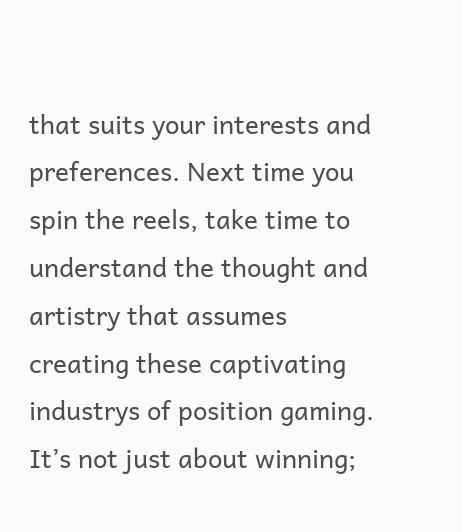that suits your interests and preferences. Next time you spin the reels, take time to understand the thought and artistry that assumes creating these captivating industrys of position gaming. It’s not just about winning;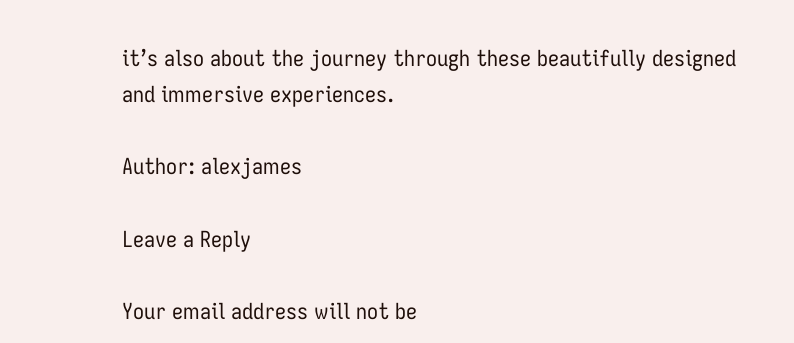it’s also about the journey through these beautifully designed and immersive experiences.

Author: alexjames

Leave a Reply

Your email address will not be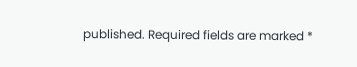published. Required fields are marked *